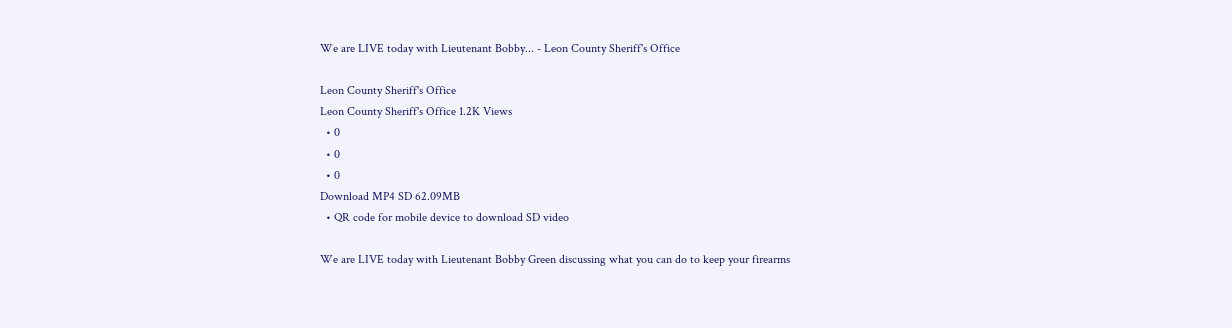We are LIVE today with Lieutenant Bobby... - Leon County Sheriff's Office

Leon County Sheriff's Office
Leon County Sheriff's Office 1.2K Views
  • 0
  • 0
  • 0
Download MP4 SD 62.09MB
  • QR code for mobile device to download SD video

We are LIVE today with Lieutenant Bobby Green discussing what you can do to keep your firearms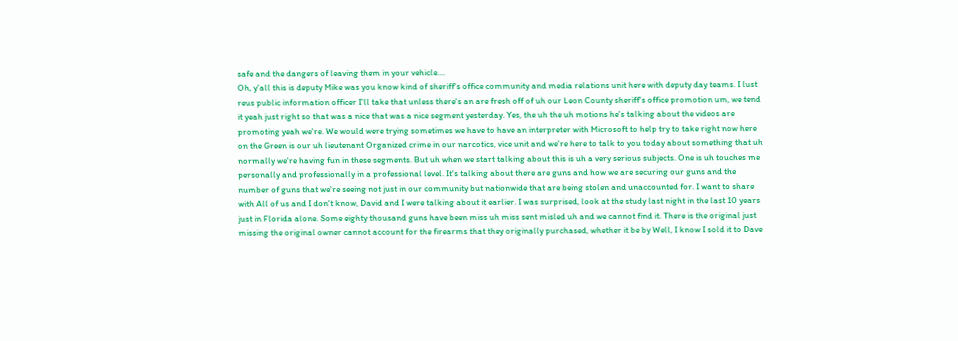safe and the dangers of leaving them in your vehicle....
Oh, y'all this is deputy Mike was you know kind of sheriff's office community and media relations unit here with deputy day teams. I lust reus public information officer I'll take that unless there's an are fresh off of uh our Leon County sheriff's office promotion um, we tend it yeah just right so that was a nice that was a nice segment yesterday. Yes, the uh the uh motions he's talking about the videos are promoting yeah we're. We would were trying sometimes we have to have an interpreter with Microsoft to help try to take right now here on the Green is our uh lieutenant Organized crime in our narcotics, vice unit and we're here to talk to you today about something that uh normally we're having fun in these segments. But uh when we start talking about this is uh a very serious subjects. One is uh touches me personally and professionally in a professional level. It's talking about there are guns and how we are securing our guns and the number of guns that we're seeing not just in our community but nationwide that are being stolen and unaccounted for. I want to share with All of us and I don't know, David and I were talking about it earlier. I was surprised, look at the study last night in the last 10 years just in Florida alone. Some eighty thousand guns have been miss uh miss sent misled uh and we cannot find it. There is the original just missing the original owner cannot account for the firearms that they originally purchased, whether it be by Well, I know I sold it to Dave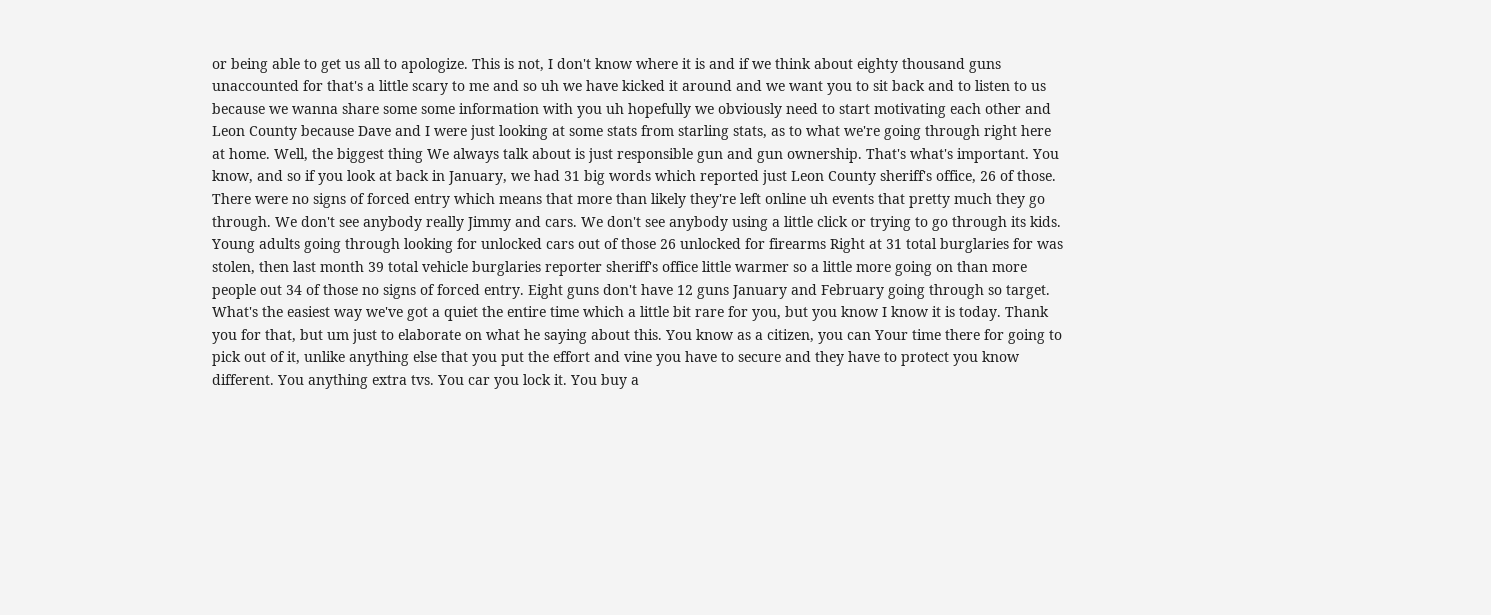or being able to get us all to apologize. This is not, I don't know where it is and if we think about eighty thousand guns unaccounted for that's a little scary to me and so uh we have kicked it around and we want you to sit back and to listen to us because we wanna share some some information with you uh hopefully we obviously need to start motivating each other and Leon County because Dave and I were just looking at some stats from starling stats, as to what we're going through right here at home. Well, the biggest thing We always talk about is just responsible gun and gun ownership. That's what's important. You know, and so if you look at back in January, we had 31 big words which reported just Leon County sheriff's office, 26 of those. There were no signs of forced entry which means that more than likely they're left online uh events that pretty much they go through. We don't see anybody really Jimmy and cars. We don't see anybody using a little click or trying to go through its kids. Young adults going through looking for unlocked cars out of those 26 unlocked for firearms Right at 31 total burglaries for was stolen, then last month 39 total vehicle burglaries reporter sheriff's office little warmer so a little more going on than more people out 34 of those no signs of forced entry. Eight guns don't have 12 guns January and February going through so target. What's the easiest way we've got a quiet the entire time which a little bit rare for you, but you know I know it is today. Thank you for that, but um just to elaborate on what he saying about this. You know as a citizen, you can Your time there for going to pick out of it, unlike anything else that you put the effort and vine you have to secure and they have to protect you know different. You anything extra tvs. You car you lock it. You buy a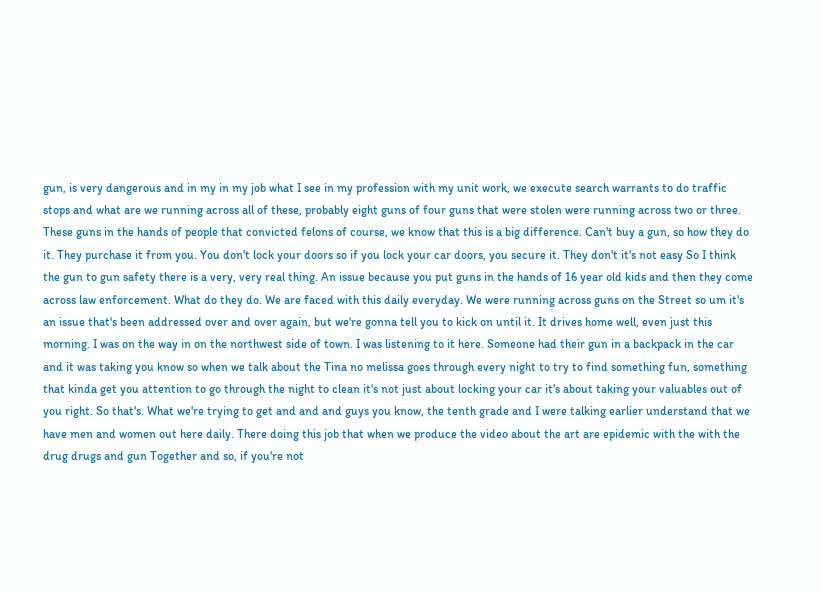gun, is very dangerous and in my in my job what I see in my profession with my unit work, we execute search warrants to do traffic stops and what are we running across all of these, probably eight guns of four guns that were stolen were running across two or three. These guns in the hands of people that convicted felons of course, we know that this is a big difference. Can't buy a gun, so how they do it. They purchase it from you. You don't lock your doors so if you lock your car doors, you secure it. They don't it's not easy So I think the gun to gun safety there is a very, very real thing. An issue because you put guns in the hands of 16 year old kids and then they come across law enforcement. What do they do. We are faced with this daily everyday. We were running across guns on the Street so um it's an issue that's been addressed over and over again, but we're gonna tell you to kick on until it. It drives home well, even just this morning. I was on the way in on the northwest side of town. I was listening to it here. Someone had their gun in a backpack in the car and it was taking you know so when we talk about the Tina no melissa goes through every night to try to find something fun, something that kinda get you attention to go through the night to clean it's not just about locking your car it's about taking your valuables out of you right. So that's. What we're trying to get and and and guys you know, the tenth grade and I were talking earlier understand that we have men and women out here daily. There doing this job that when we produce the video about the art are epidemic with the with the drug drugs and gun Together and so, if you're not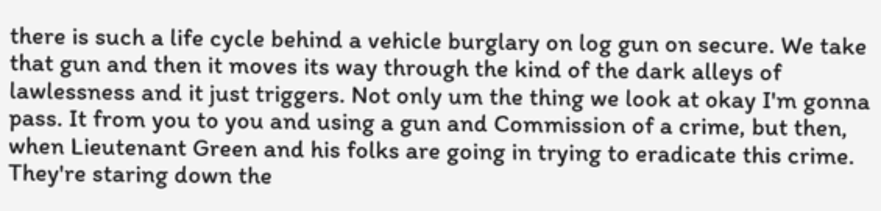there is such a life cycle behind a vehicle burglary on log gun on secure. We take that gun and then it moves its way through the kind of the dark alleys of lawlessness and it just triggers. Not only um the thing we look at okay I'm gonna pass. It from you to you and using a gun and Commission of a crime, but then, when Lieutenant Green and his folks are going in trying to eradicate this crime. They're staring down the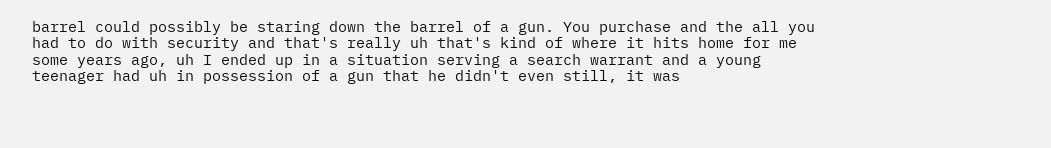barrel could possibly be staring down the barrel of a gun. You purchase and the all you had to do with security and that's really uh that's kind of where it hits home for me some years ago, uh I ended up in a situation serving a search warrant and a young teenager had uh in possession of a gun that he didn't even still, it was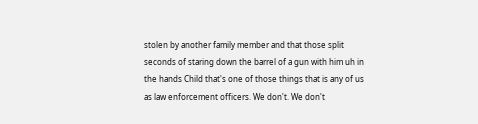stolen by another family member and that those split seconds of staring down the barrel of a gun with him uh in the hands Child that's one of those things that is any of us as law enforcement officers. We don't. We don't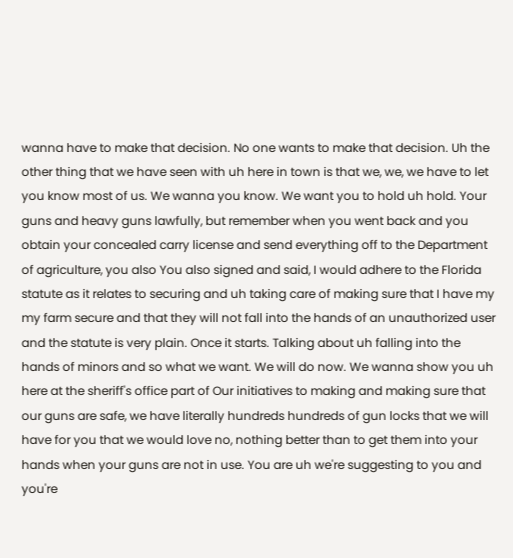wanna have to make that decision. No one wants to make that decision. Uh the other thing that we have seen with uh here in town is that we, we, we have to let you know most of us. We wanna you know. We want you to hold uh hold. Your guns and heavy guns lawfully, but remember when you went back and you obtain your concealed carry license and send everything off to the Department of agriculture, you also You also signed and said, I would adhere to the Florida statute as it relates to securing and uh taking care of making sure that I have my my farm secure and that they will not fall into the hands of an unauthorized user and the statute is very plain. Once it starts. Talking about uh falling into the hands of minors and so what we want. We will do now. We wanna show you uh here at the sheriff's office part of Our initiatives to making and making sure that our guns are safe, we have literally hundreds hundreds of gun locks that we will have for you that we would love no, nothing better than to get them into your hands when your guns are not in use. You are uh we're suggesting to you and you're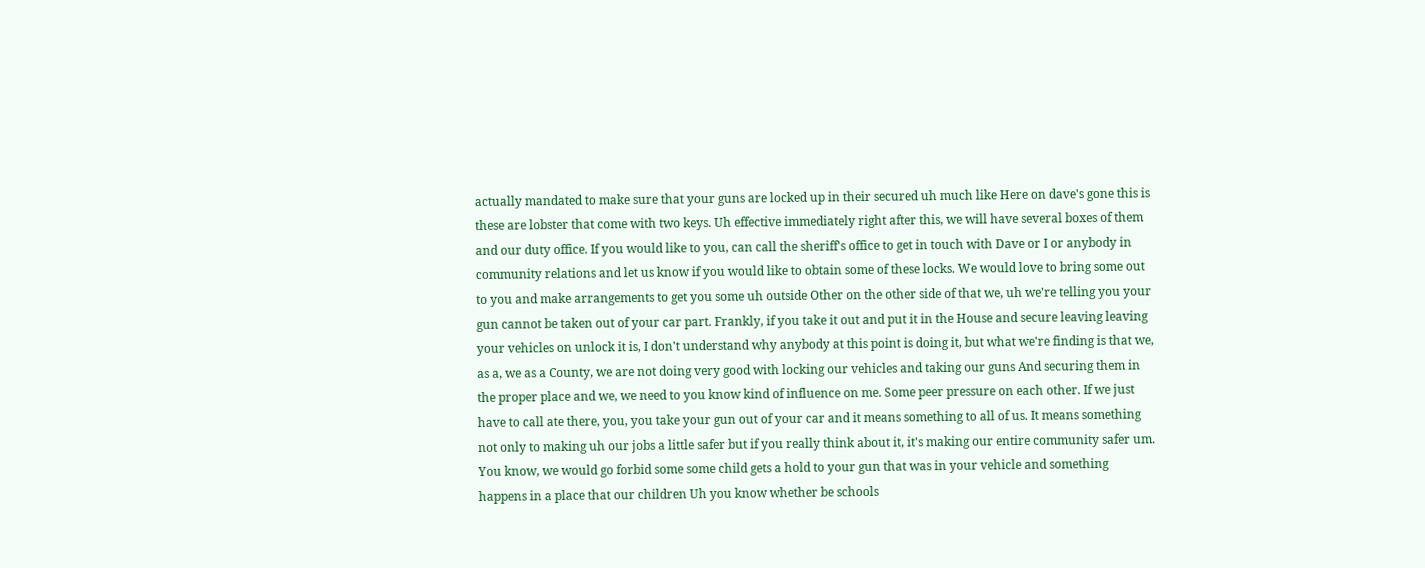actually mandated to make sure that your guns are locked up in their secured uh much like Here on dave's gone this is these are lobster that come with two keys. Uh effective immediately right after this, we will have several boxes of them and our duty office. If you would like to you, can call the sheriff's office to get in touch with Dave or I or anybody in community relations and let us know if you would like to obtain some of these locks. We would love to bring some out to you and make arrangements to get you some uh outside Other on the other side of that we, uh we're telling you your gun cannot be taken out of your car part. Frankly, if you take it out and put it in the House and secure leaving leaving your vehicles on unlock it is, I don't understand why anybody at this point is doing it, but what we're finding is that we, as a, we as a County, we are not doing very good with locking our vehicles and taking our guns And securing them in the proper place and we, we need to you know kind of influence on me. Some peer pressure on each other. If we just have to call ate there, you, you take your gun out of your car and it means something to all of us. It means something not only to making uh our jobs a little safer but if you really think about it, it's making our entire community safer um. You know, we would go forbid some some child gets a hold to your gun that was in your vehicle and something happens in a place that our children Uh you know whether be schools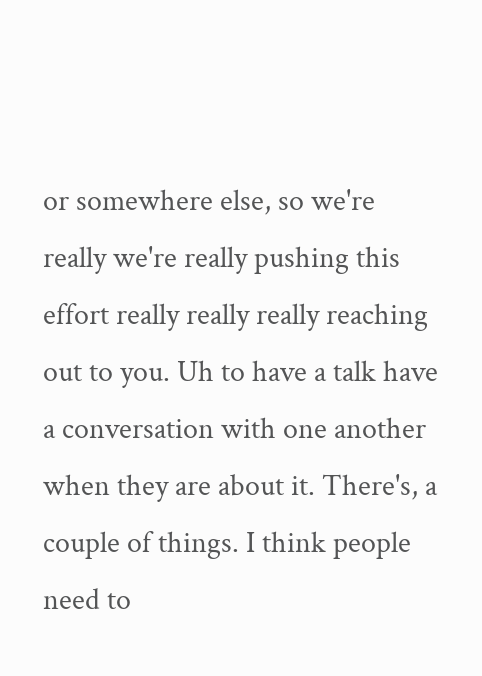or somewhere else, so we're really we're really pushing this effort really really really reaching out to you. Uh to have a talk have a conversation with one another when they are about it. There's, a couple of things. I think people need to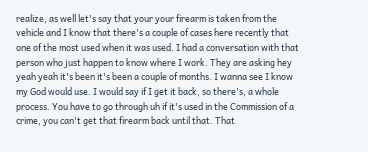realize, as well let's say that your your firearm is taken from the vehicle and I know that there's a couple of cases here recently that one of the most used when it was used. I had a conversation with that person who just happen to know where I work. They are asking hey yeah yeah it's been it's been a couple of months. I wanna see I know my God would use. I would say if I get it back, so there's, a whole process. You have to go through uh if it's used in the Commission of a crime, you can't get that firearm back until that. That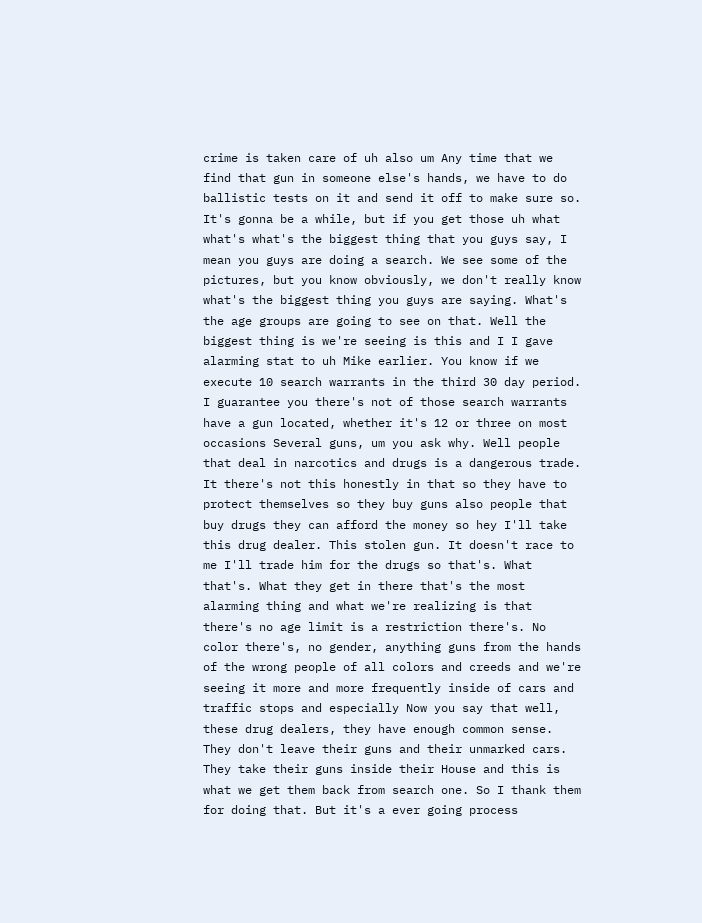crime is taken care of uh also um Any time that we find that gun in someone else's hands, we have to do ballistic tests on it and send it off to make sure so. It's gonna be a while, but if you get those uh what what's what's the biggest thing that you guys say, I mean you guys are doing a search. We see some of the pictures, but you know obviously, we don't really know what's the biggest thing you guys are saying. What's the age groups are going to see on that. Well the biggest thing is we're seeing is this and I I gave alarming stat to uh Mike earlier. You know if we execute 10 search warrants in the third 30 day period. I guarantee you there's not of those search warrants have a gun located, whether it's 12 or three on most occasions Several guns, um you ask why. Well people that deal in narcotics and drugs is a dangerous trade. It there's not this honestly in that so they have to protect themselves so they buy guns also people that buy drugs they can afford the money so hey I'll take this drug dealer. This stolen gun. It doesn't race to me I'll trade him for the drugs so that's. What that's. What they get in there that's the most alarming thing and what we're realizing is that there's no age limit is a restriction there's. No color there's, no gender, anything guns from the hands of the wrong people of all colors and creeds and we're seeing it more and more frequently inside of cars and traffic stops and especially Now you say that well, these drug dealers, they have enough common sense. They don't leave their guns and their unmarked cars. They take their guns inside their House and this is what we get them back from search one. So I thank them for doing that. But it's a ever going process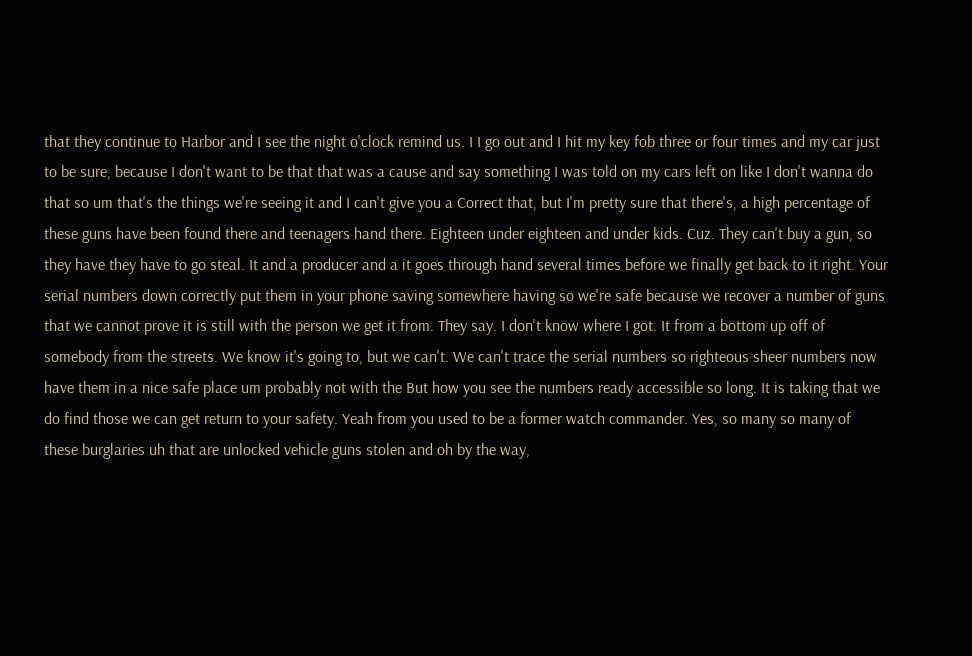that they continue to Harbor and I see the night o'clock remind us. I I go out and I hit my key fob three or four times and my car just to be sure, because I don't want to be that that was a cause and say something I was told on my cars left on like I don't wanna do that so um that's the things we're seeing it and I can't give you a Correct that, but I'm pretty sure that there's, a high percentage of these guns have been found there and teenagers hand there. Eighteen under eighteen and under kids. Cuz. They can't buy a gun, so they have they have to go steal. It and a producer and a it goes through hand several times before we finally get back to it right. Your serial numbers down correctly put them in your phone saving somewhere having so we're safe because we recover a number of guns that we cannot prove it is still with the person we get it from. They say. I don't know where I got. It from a bottom up off of somebody from the streets. We know it's going to, but we can't. We can't trace the serial numbers so righteous sheer numbers now have them in a nice safe place um probably not with the But how you see the numbers ready accessible so long. It is taking that we do find those we can get return to your safety. Yeah from you used to be a former watch commander. Yes, so many so many of these burglaries uh that are unlocked vehicle guns stolen and oh by the way,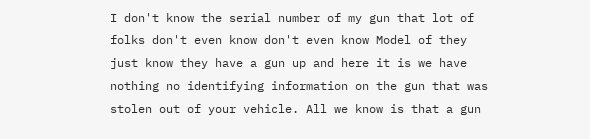I don't know the serial number of my gun that lot of folks don't even know don't even know Model of they just know they have a gun up and here it is we have nothing no identifying information on the gun that was stolen out of your vehicle. All we know is that a gun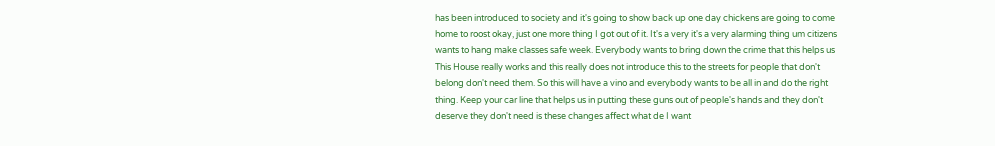has been introduced to society and it's going to show back up one day chickens are going to come home to roost okay, just one more thing I got out of it. It's a very it's a very alarming thing um citizens wants to hang make classes safe week. Everybody wants to bring down the crime that this helps us This House really works and this really does not introduce this to the streets for people that don't belong don't need them. So this will have a vino and everybody wants to be all in and do the right thing. Keep your car line that helps us in putting these guns out of people's hands and they don't deserve they don't need is these changes affect what de I want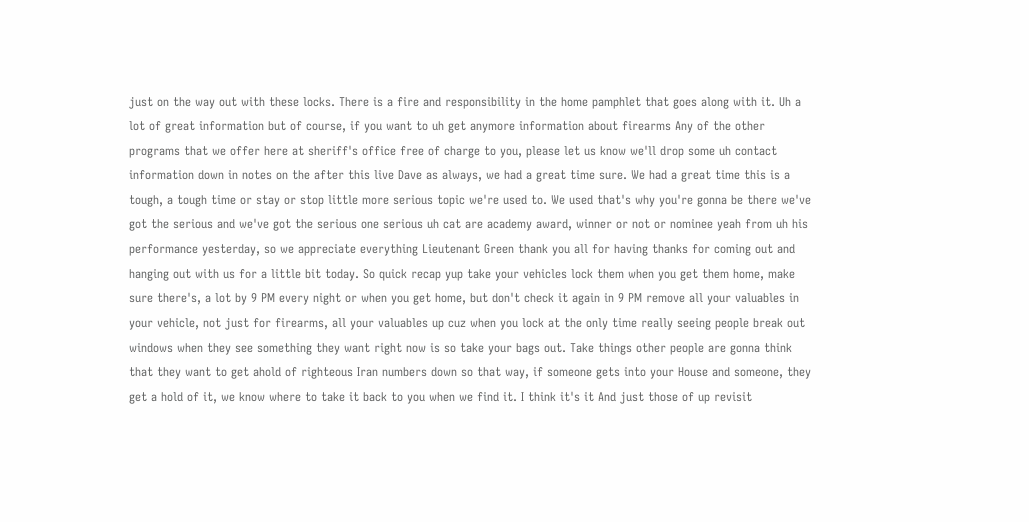just on the way out with these locks. There is a fire and responsibility in the home pamphlet that goes along with it. Uh a lot of great information but of course, if you want to uh get anymore information about firearms Any of the other programs that we offer here at sheriff's office free of charge to you, please let us know we'll drop some uh contact information down in notes on the after this live Dave as always, we had a great time sure. We had a great time this is a tough, a tough time or stay or stop little more serious topic we're used to. We used that's why you're gonna be there we've got the serious and we've got the serious one serious uh cat are academy award, winner or not or nominee yeah from uh his performance yesterday, so we appreciate everything Lieutenant Green thank you all for having thanks for coming out and hanging out with us for a little bit today. So quick recap yup take your vehicles lock them when you get them home, make sure there's, a lot by 9 PM every night or when you get home, but don't check it again in 9 PM remove all your valuables in your vehicle, not just for firearms, all your valuables up cuz when you lock at the only time really seeing people break out windows when they see something they want right now is so take your bags out. Take things other people are gonna think that they want to get ahold of righteous Iran numbers down so that way, if someone gets into your House and someone, they get a hold of it, we know where to take it back to you when we find it. I think it's it And just those of up revisit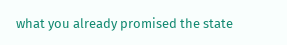what you already promised the state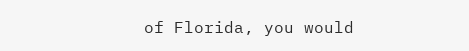of Florida, you would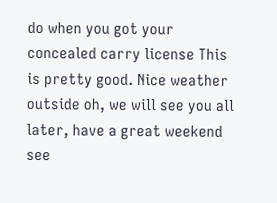do when you got your concealed carry license This is pretty good. Nice weather outside oh, we will see you all later, have a great weekend see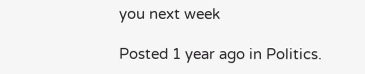you next week

Posted 1 year ago in Politics.